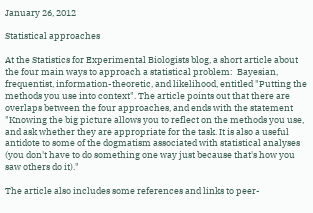January 26, 2012

Statistical approaches

At the Statistics for Experimental Biologists blog, a short article about the four main ways to approach a statistical problem:  Bayesian, frequentist, information-theoretic, and likelihood, entitled "Putting the methods you use into context". The article points out that there are overlaps between the four approaches, and ends with the statement "Knowing the big picture allows you to reflect on the methods you use, and ask whether they are appropriate for the task. It is also a useful antidote to some of the dogmatism associated with statistical analyses (you don't have to do something one way just because that's how you saw others do it)."

The article also includes some references and links to peer-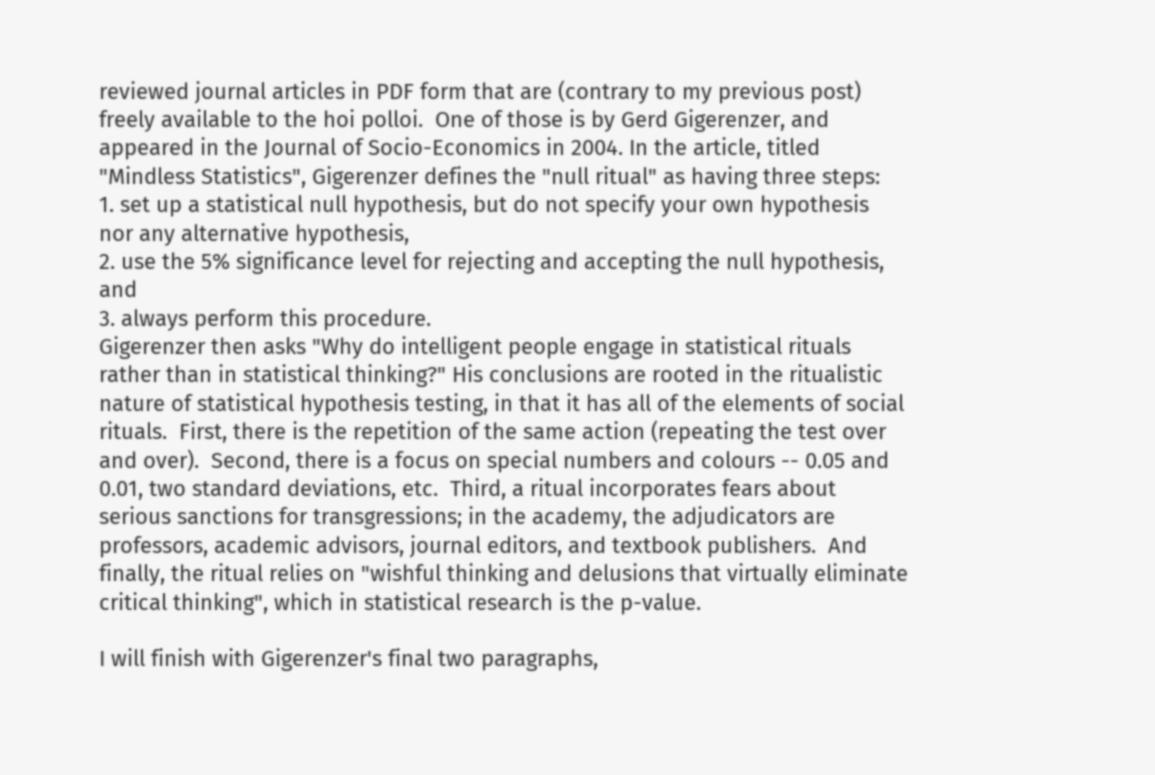reviewed journal articles in PDF form that are (contrary to my previous post) freely available to the hoi polloi.  One of those is by Gerd Gigerenzer, and appeared in the Journal of Socio-Economics in 2004. In the article, titled "Mindless Statistics", Gigerenzer defines the "null ritual" as having three steps:
1. set up a statistical null hypothesis, but do not specify your own hypothesis nor any alternative hypothesis,
2. use the 5% significance level for rejecting and accepting the null hypothesis, and
3. always perform this procedure.
Gigerenzer then asks "Why do intelligent people engage in statistical rituals rather than in statistical thinking?" His conclusions are rooted in the ritualistic nature of statistical hypothesis testing, in that it has all of the elements of social rituals.  First, there is the repetition of the same action (repeating the test over and over).  Second, there is a focus on special numbers and colours -- 0.05 and 0.01, two standard deviations, etc.  Third, a ritual incorporates fears about serious sanctions for transgressions; in the academy, the adjudicators are professors, academic advisors, journal editors, and textbook publishers.  And finally, the ritual relies on "wishful thinking and delusions that virtually eliminate critical thinking", which in statistical research is the p-value.

I will finish with Gigerenzer's final two paragraphs,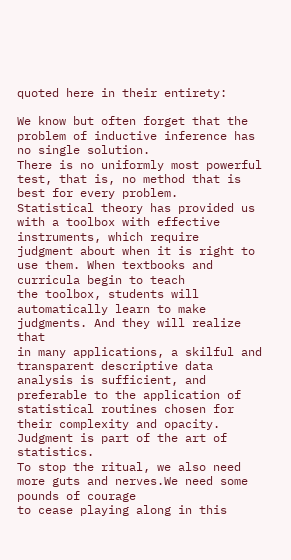quoted here in their entirety:

We know but often forget that the problem of inductive inference has no single solution.
There is no uniformly most powerful test, that is, no method that is best for every problem.
Statistical theory has provided us with a toolbox with effective instruments, which require
judgment about when it is right to use them. When textbooks and curricula begin to teach
the toolbox, students will automatically learn to make judgments. And they will realize that
in many applications, a skilful and transparent descriptive data analysis is sufficient, and
preferable to the application of statistical routines chosen for their complexity and opacity.
Judgment is part of the art of statistics.
To stop the ritual, we also need more guts and nerves.We need some pounds of courage
to cease playing along in this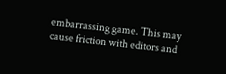embarrassing game. This may cause friction with editors and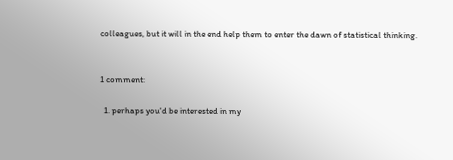colleagues, but it will in the end help them to enter the dawn of statistical thinking.


1 comment:

  1. perhaps you'd be interested in my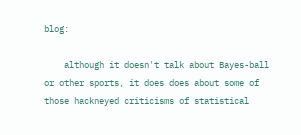blog:

    although it doesn't talk about Bayes-ball or other sports, it does does about some of those hackneyed criticisms of statistical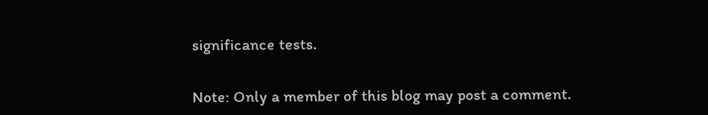significance tests.


Note: Only a member of this blog may post a comment.